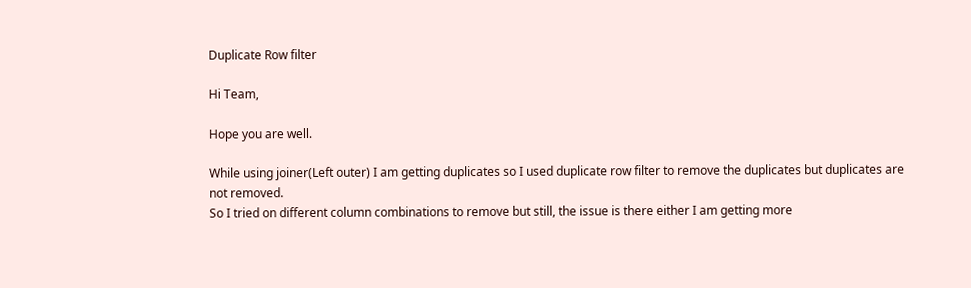Duplicate Row filter

Hi Team,

Hope you are well.

While using joiner(Left outer) I am getting duplicates so I used duplicate row filter to remove the duplicates but duplicates are not removed.
So I tried on different column combinations to remove but still, the issue is there either I am getting more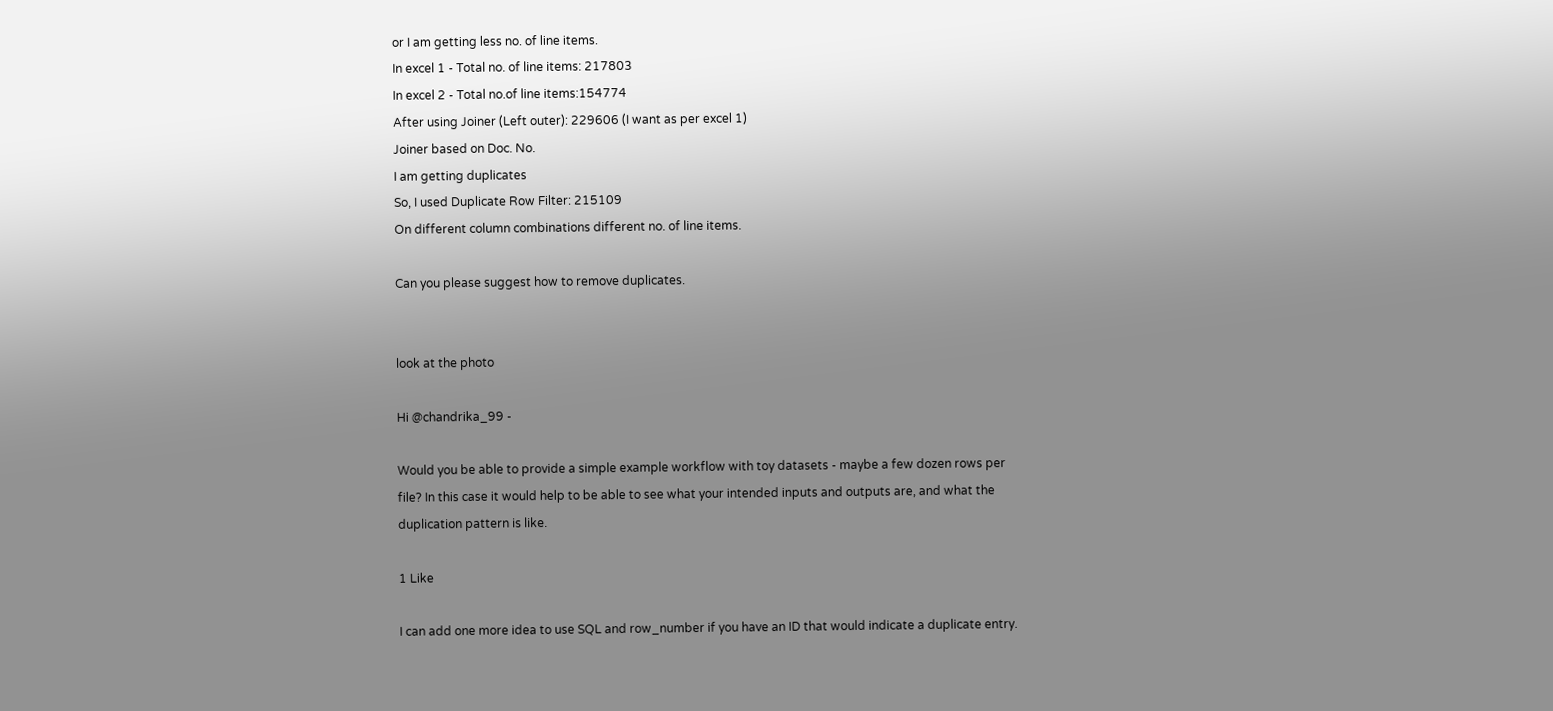or I am getting less no. of line items.
In excel 1 - Total no. of line items: 217803
In excel 2 - Total no.of line items:154774
After using Joiner (Left outer): 229606 (I want as per excel 1)
Joiner based on Doc. No.
I am getting duplicates
So, I used Duplicate Row Filter: 215109
On different column combinations different no. of line items.

Can you please suggest how to remove duplicates.


look at the photo

Hi @chandrika_99 -

Would you be able to provide a simple example workflow with toy datasets - maybe a few dozen rows per file? In this case it would help to be able to see what your intended inputs and outputs are, and what the duplication pattern is like.

1 Like

I can add one more idea to use SQL and row_number if you have an ID that would indicate a duplicate entry.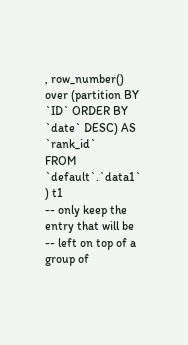, row_number() over (partition BY `ID` ORDER BY `date` DESC) AS `rank_id`
FROM `default`.`data1`
) t1
-- only keep the entry that will be
-- left on top of a group of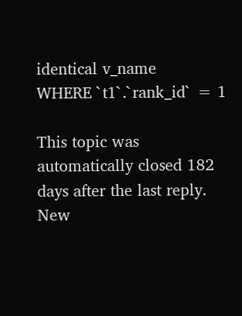identical v_name
WHERE `t1`.`rank_id` = 1

This topic was automatically closed 182 days after the last reply. New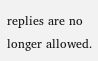replies are no longer allowed.